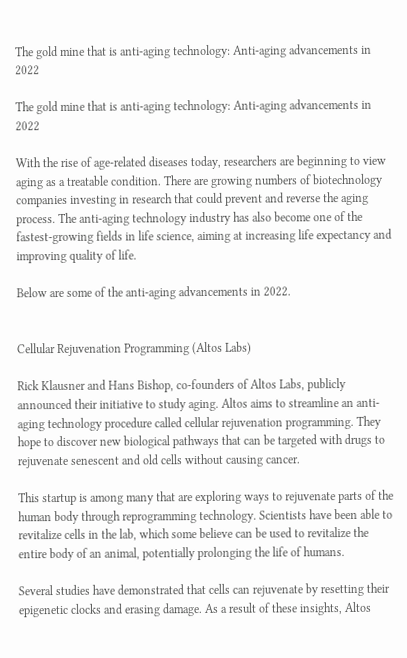The gold mine that is anti-aging technology: Anti-aging advancements in 2022

The gold mine that is anti-aging technology: Anti-aging advancements in 2022

With the rise of age-related diseases today, researchers are beginning to view aging as a treatable condition. There are growing numbers of biotechnology companies investing in research that could prevent and reverse the aging process. The anti-aging technology industry has also become one of the fastest-growing fields in life science, aiming at increasing life expectancy and improving quality of life.

Below are some of the anti-aging advancements in 2022.


Cellular Rejuvenation Programming (Altos Labs)

Rick Klausner and Hans Bishop, co-founders of Altos Labs, publicly announced their initiative to study aging. Altos aims to streamline an anti-aging technology procedure called cellular rejuvenation programming. They hope to discover new biological pathways that can be targeted with drugs to rejuvenate senescent and old cells without causing cancer.

This startup is among many that are exploring ways to rejuvenate parts of the human body through reprogramming technology. Scientists have been able to revitalize cells in the lab, which some believe can be used to revitalize the entire body of an animal, potentially prolonging the life of humans.

Several studies have demonstrated that cells can rejuvenate by resetting their epigenetic clocks and erasing damage. As a result of these insights, Altos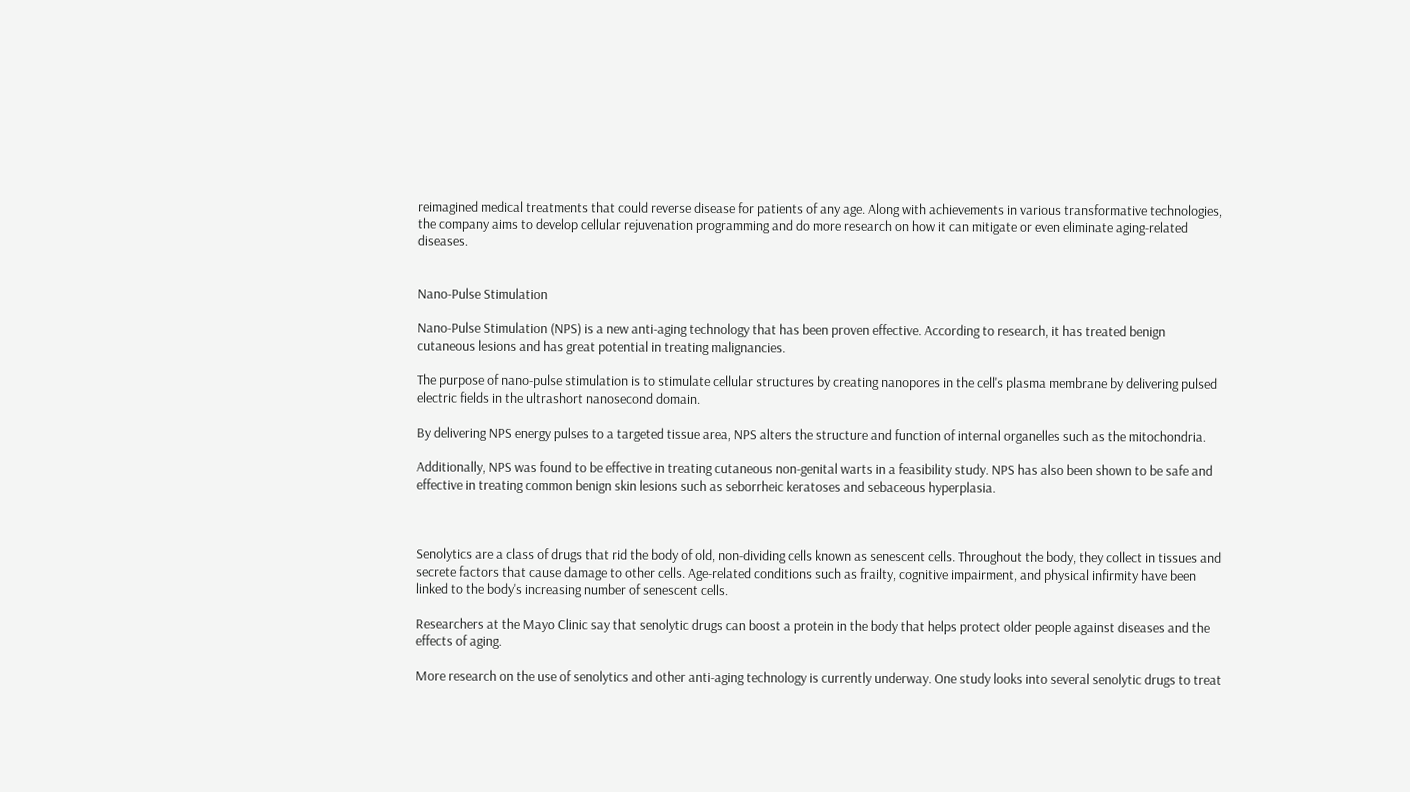reimagined medical treatments that could reverse disease for patients of any age. Along with achievements in various transformative technologies, the company aims to develop cellular rejuvenation programming and do more research on how it can mitigate or even eliminate aging-related diseases.


Nano-Pulse Stimulation

Nano-Pulse Stimulation (NPS) is a new anti-aging technology that has been proven effective. According to research, it has treated benign cutaneous lesions and has great potential in treating malignancies.

The purpose of nano-pulse stimulation is to stimulate cellular structures by creating nanopores in the cell's plasma membrane by delivering pulsed electric fields in the ultrashort nanosecond domain.

By delivering NPS energy pulses to a targeted tissue area, NPS alters the structure and function of internal organelles such as the mitochondria.

Additionally, NPS was found to be effective in treating cutaneous non-genital warts in a feasibility study. NPS has also been shown to be safe and effective in treating common benign skin lesions such as seborrheic keratoses and sebaceous hyperplasia.



Senolytics are a class of drugs that rid the body of old, non-dividing cells known as senescent cells. Throughout the body, they collect in tissues and secrete factors that cause damage to other cells. Age-related conditions such as frailty, cognitive impairment, and physical infirmity have been linked to the body's increasing number of senescent cells.

Researchers at the Mayo Clinic say that senolytic drugs can boost a protein in the body that helps protect older people against diseases and the effects of aging.

More research on the use of senolytics and other anti-aging technology is currently underway. One study looks into several senolytic drugs to treat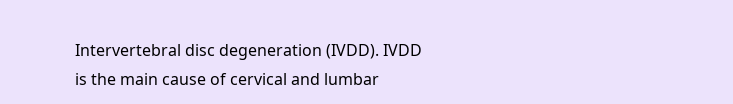Intervertebral disc degeneration (IVDD). IVDD is the main cause of cervical and lumbar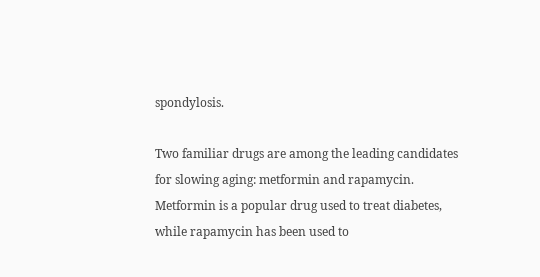spondylosis.

Two familiar drugs are among the leading candidates for slowing aging: metformin and rapamycin. Metformin is a popular drug used to treat diabetes, while rapamycin has been used to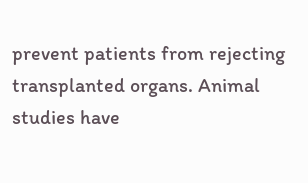prevent patients from rejecting transplanted organs. Animal studies have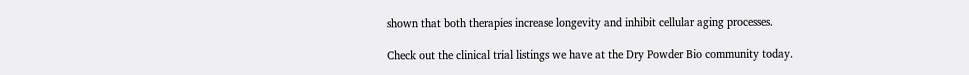shown that both therapies increase longevity and inhibit cellular aging processes.

Check out the clinical trial listings we have at the Dry Powder Bio community today.